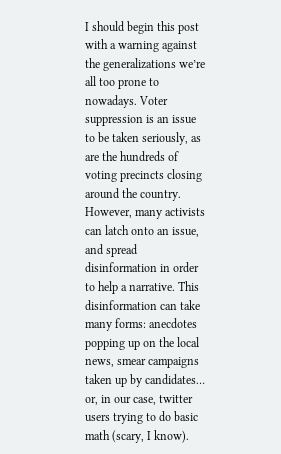I should begin this post with a warning against the generalizations we’re all too prone to nowadays. Voter suppression is an issue to be taken seriously, as are the hundreds of voting precincts closing around the country. However, many activists can latch onto an issue, and spread disinformation in order to help a narrative. This disinformation can take many forms: anecdotes popping up on the local news, smear campaigns taken up by candidates… or, in our case, twitter users trying to do basic math (scary, I know).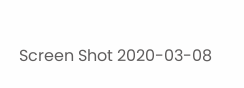Screen Shot 2020-03-08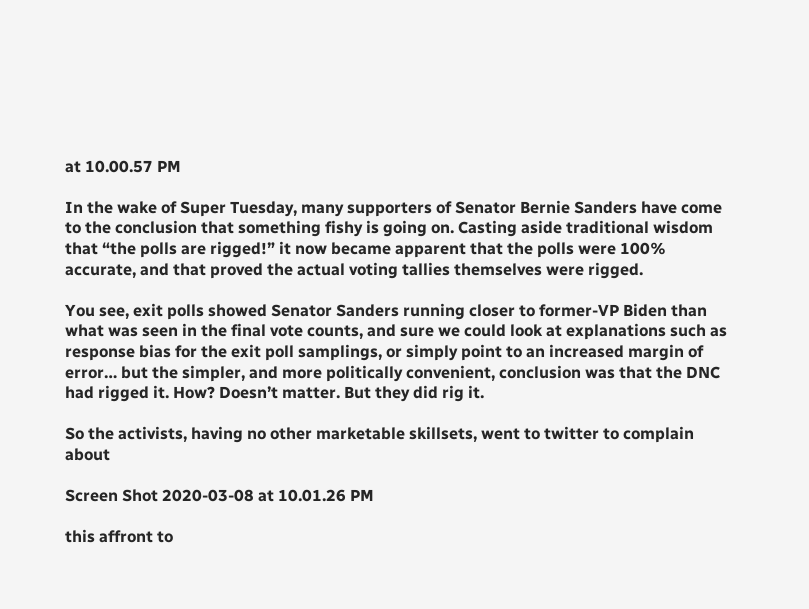at 10.00.57 PM

In the wake of Super Tuesday, many supporters of Senator Bernie Sanders have come to the conclusion that something fishy is going on. Casting aside traditional wisdom that “the polls are rigged!” it now became apparent that the polls were 100% accurate, and that proved the actual voting tallies themselves were rigged.

You see, exit polls showed Senator Sanders running closer to former-VP Biden than what was seen in the final vote counts, and sure we could look at explanations such as response bias for the exit poll samplings, or simply point to an increased margin of error… but the simpler, and more politically convenient, conclusion was that the DNC had rigged it. How? Doesn’t matter. But they did rig it.

So the activists, having no other marketable skillsets, went to twitter to complain about

Screen Shot 2020-03-08 at 10.01.26 PM

this affront to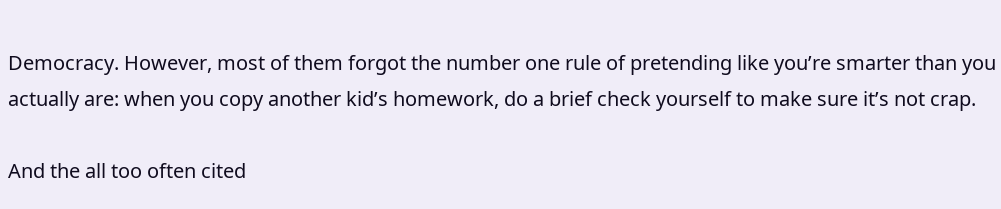Democracy. However, most of them forgot the number one rule of pretending like you’re smarter than you actually are: when you copy another kid’s homework, do a brief check yourself to make sure it’s not crap.

And the all too often cited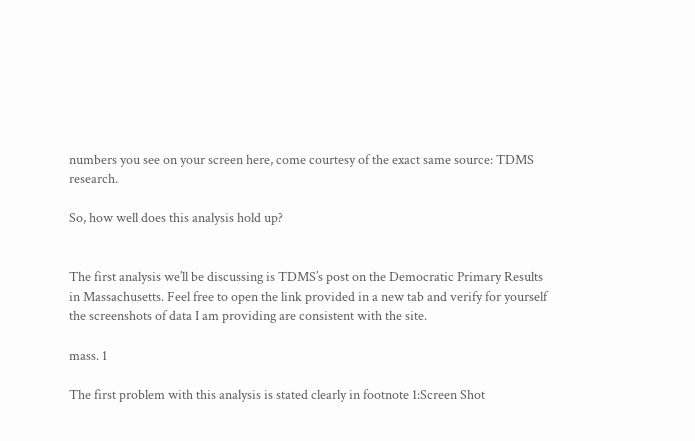numbers you see on your screen here, come courtesy of the exact same source: TDMS research.

So, how well does this analysis hold up?


The first analysis we’ll be discussing is TDMS’s post on the Democratic Primary Results in Massachusetts. Feel free to open the link provided in a new tab and verify for yourself the screenshots of data I am providing are consistent with the site.

mass. 1

The first problem with this analysis is stated clearly in footnote 1:Screen Shot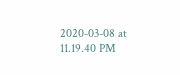2020-03-08 at 11.19.40 PM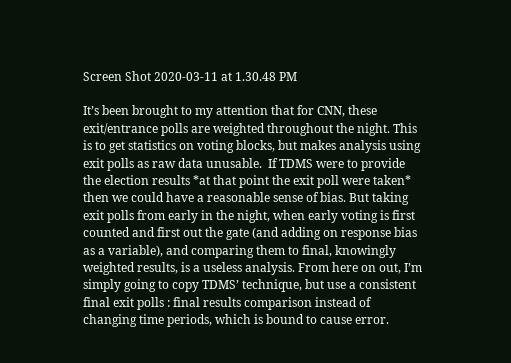Screen Shot 2020-03-11 at 1.30.48 PM

It’s been brought to my attention that for CNN, these exit/entrance polls are weighted throughout the night. This is to get statistics on voting blocks, but makes analysis using exit polls as raw data unusable.  If TDMS were to provide the election results *at that point the exit poll were taken* then we could have a reasonable sense of bias. But taking exit polls from early in the night, when early voting is first counted and first out the gate (and adding on response bias as a variable), and comparing them to final, knowingly weighted results, is a useless analysis. From here on out, I’m simply going to copy TDMS’ technique, but use a consistent final exit polls : final results comparison instead of changing time periods, which is bound to cause error.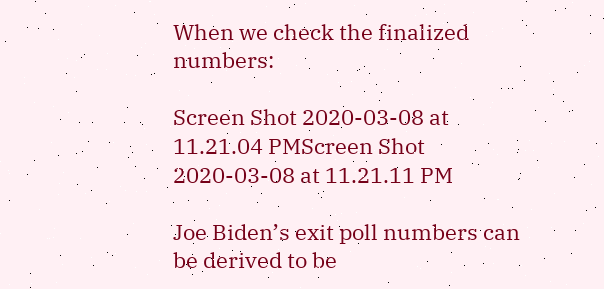When we check the finalized numbers:

Screen Shot 2020-03-08 at 11.21.04 PMScreen Shot 2020-03-08 at 11.21.11 PM

Joe Biden’s exit poll numbers can be derived to be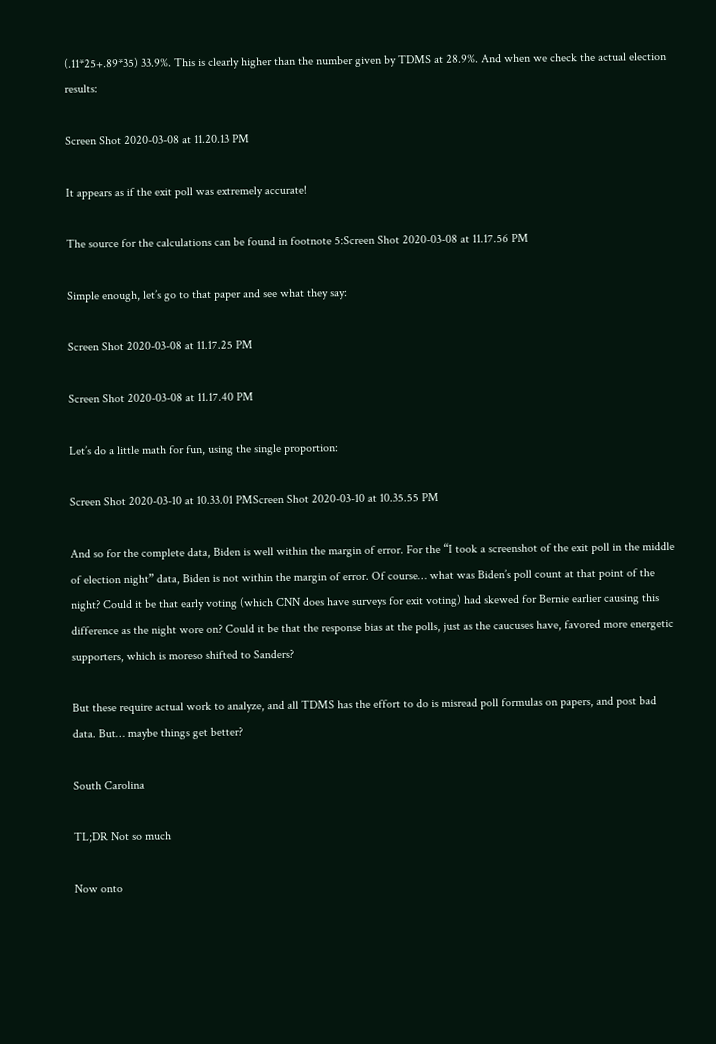(.11*25+.89*35) 33.9%. This is clearly higher than the number given by TDMS at 28.9%. And when we check the actual election results:

Screen Shot 2020-03-08 at 11.20.13 PM

It appears as if the exit poll was extremely accurate!

The source for the calculations can be found in footnote 5:Screen Shot 2020-03-08 at 11.17.56 PM

Simple enough, let’s go to that paper and see what they say:

Screen Shot 2020-03-08 at 11.17.25 PM

Screen Shot 2020-03-08 at 11.17.40 PM

Let’s do a little math for fun, using the single proportion:

Screen Shot 2020-03-10 at 10.33.01 PMScreen Shot 2020-03-10 at 10.35.55 PM

And so for the complete data, Biden is well within the margin of error. For the “I took a screenshot of the exit poll in the middle of election night” data, Biden is not within the margin of error. Of course… what was Biden’s poll count at that point of the night? Could it be that early voting (which CNN does have surveys for exit voting) had skewed for Bernie earlier causing this difference as the night wore on? Could it be that the response bias at the polls, just as the caucuses have, favored more energetic supporters, which is moreso shifted to Sanders?

But these require actual work to analyze, and all TDMS has the effort to do is misread poll formulas on papers, and post bad data. But… maybe things get better?

South Carolina

TL;DR Not so much

Now onto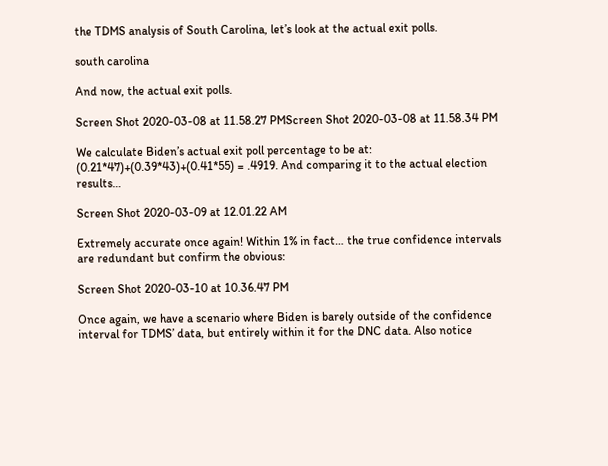the TDMS analysis of South Carolina, let’s look at the actual exit polls.

south carolina

And now, the actual exit polls.

Screen Shot 2020-03-08 at 11.58.27 PMScreen Shot 2020-03-08 at 11.58.34 PM

We calculate Biden’s actual exit poll percentage to be at: (0.21*47)+(0.39*43)+(0.41*55) = .4919. And comparing it to the actual election results…

Screen Shot 2020-03-09 at 12.01.22 AM

Extremely accurate once again! Within 1% in fact… the true confidence intervals are redundant but confirm the obvious:

Screen Shot 2020-03-10 at 10.36.47 PM

Once again, we have a scenario where Biden is barely outside of the confidence interval for TDMS’ data, but entirely within it for the DNC data. Also notice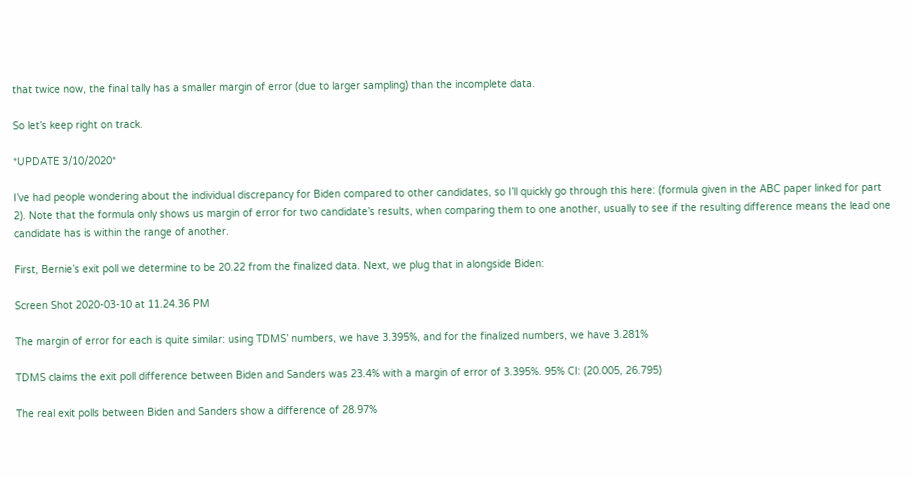that twice now, the final tally has a smaller margin of error (due to larger sampling) than the incomplete data.

So let’s keep right on track.

*UPDATE 3/10/2020*

I’ve had people wondering about the individual discrepancy for Biden compared to other candidates, so I’ll quickly go through this here: (formula given in the ABC paper linked for part 2). Note that the formula only shows us margin of error for two candidate’s results, when comparing them to one another, usually to see if the resulting difference means the lead one candidate has is within the range of another.

First, Bernie’s exit poll we determine to be 20.22 from the finalized data. Next, we plug that in alongside Biden:

Screen Shot 2020-03-10 at 11.24.36 PM

The margin of error for each is quite similar: using TDMS’ numbers, we have 3.395%, and for the finalized numbers, we have 3.281%

TDMS claims the exit poll difference between Biden and Sanders was 23.4% with a margin of error of 3.395%. 95% CI: (20.005, 26.795)

The real exit polls between Biden and Sanders show a difference of 28.97%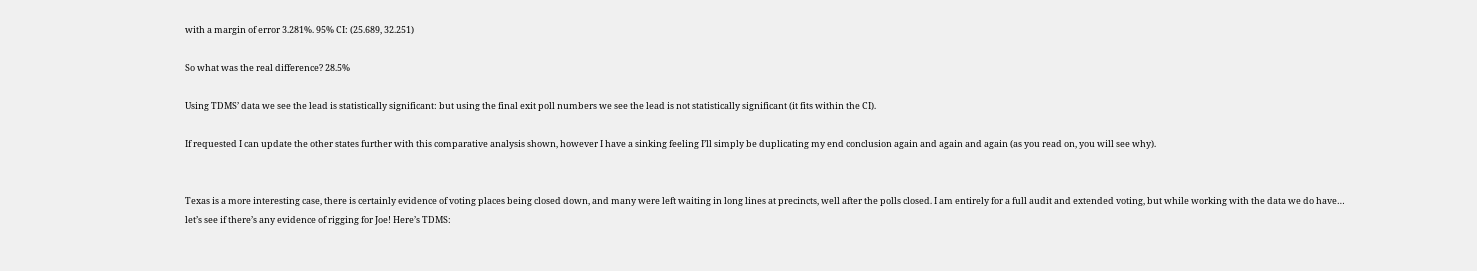with a margin of error 3.281%. 95% CI: (25.689, 32.251)

So what was the real difference? 28.5%

Using TDMS’ data we see the lead is statistically significant: but using the final exit poll numbers we see the lead is not statistically significant (it fits within the CI).

If requested I can update the other states further with this comparative analysis shown, however I have a sinking feeling I’ll simply be duplicating my end conclusion again and again and again (as you read on, you will see why).


Texas is a more interesting case, there is certainly evidence of voting places being closed down, and many were left waiting in long lines at precincts, well after the polls closed. I am entirely for a full audit and extended voting, but while working with the data we do have… let’s see if there’s any evidence of rigging for Joe! Here’s TDMS: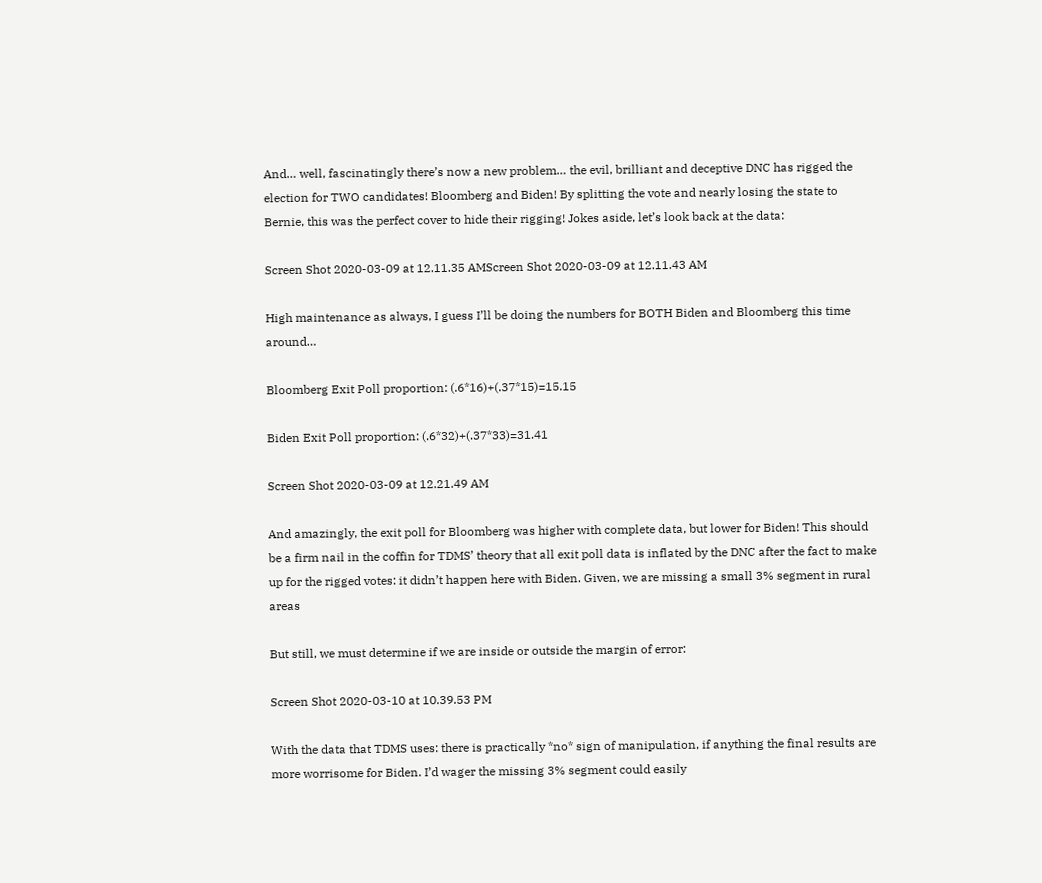And… well, fascinatingly there’s now a new problem… the evil, brilliant and deceptive DNC has rigged the election for TWO candidates! Bloomberg and Biden! By splitting the vote and nearly losing the state to Bernie, this was the perfect cover to hide their rigging! Jokes aside, let’s look back at the data:

Screen Shot 2020-03-09 at 12.11.35 AMScreen Shot 2020-03-09 at 12.11.43 AM

High maintenance as always, I guess I’ll be doing the numbers for BOTH Biden and Bloomberg this time around…

Bloomberg Exit Poll proportion: (.6*16)+(.37*15)=15.15

Biden Exit Poll proportion: (.6*32)+(.37*33)=31.41

Screen Shot 2020-03-09 at 12.21.49 AM

And amazingly, the exit poll for Bloomberg was higher with complete data, but lower for Biden! This should be a firm nail in the coffin for TDMS’ theory that all exit poll data is inflated by the DNC after the fact to make up for the rigged votes: it didn’t happen here with Biden. Given, we are missing a small 3% segment in rural areas

But still, we must determine if we are inside or outside the margin of error:

Screen Shot 2020-03-10 at 10.39.53 PM

With the data that TDMS uses: there is practically *no* sign of manipulation, if anything the final results are more worrisome for Biden. I’d wager the missing 3% segment could easily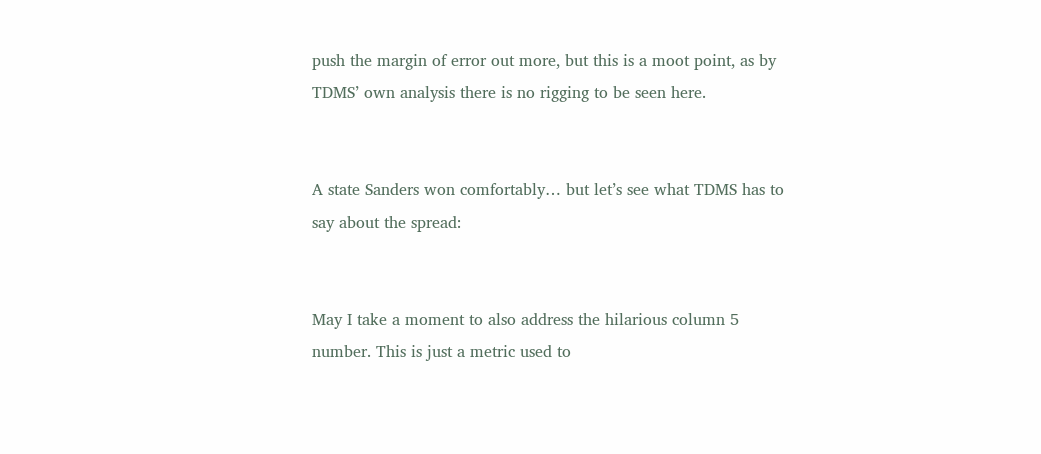push the margin of error out more, but this is a moot point, as by TDMS’ own analysis there is no rigging to be seen here.


A state Sanders won comfortably… but let’s see what TDMS has to say about the spread:


May I take a moment to also address the hilarious column 5 number. This is just a metric used to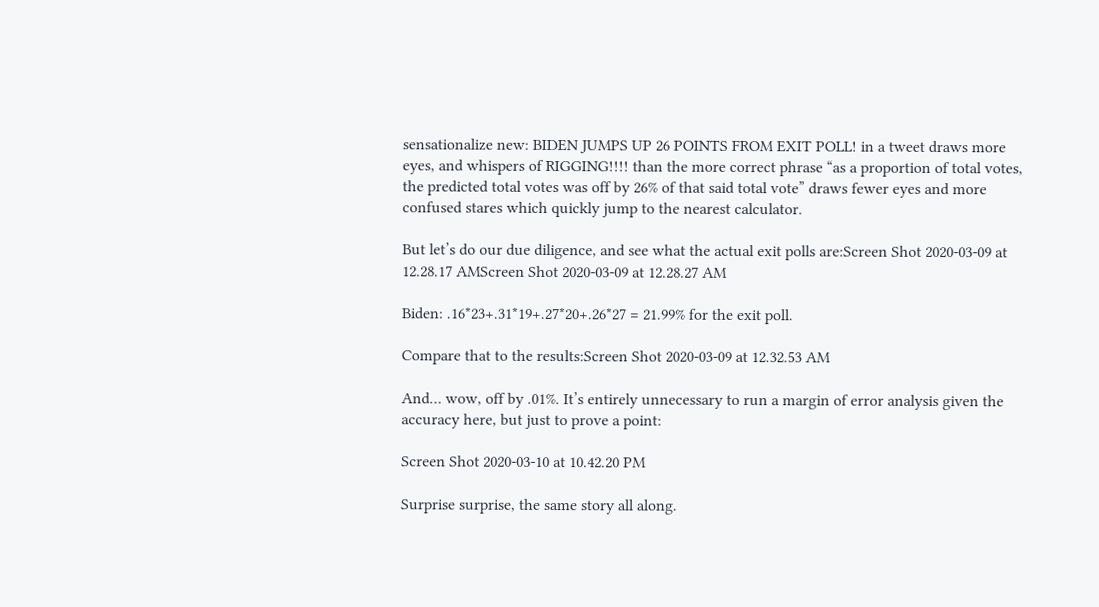sensationalize new: BIDEN JUMPS UP 26 POINTS FROM EXIT POLL! in a tweet draws more eyes, and whispers of RIGGING!!!! than the more correct phrase “as a proportion of total votes, the predicted total votes was off by 26% of that said total vote” draws fewer eyes and more confused stares which quickly jump to the nearest calculator.

But let’s do our due diligence, and see what the actual exit polls are:Screen Shot 2020-03-09 at 12.28.17 AMScreen Shot 2020-03-09 at 12.28.27 AM

Biden: .16*23+.31*19+.27*20+.26*27 = 21.99% for the exit poll.

Compare that to the results:Screen Shot 2020-03-09 at 12.32.53 AM

And… wow, off by .01%. It’s entirely unnecessary to run a margin of error analysis given the accuracy here, but just to prove a point:

Screen Shot 2020-03-10 at 10.42.20 PM

Surprise surprise, the same story all along.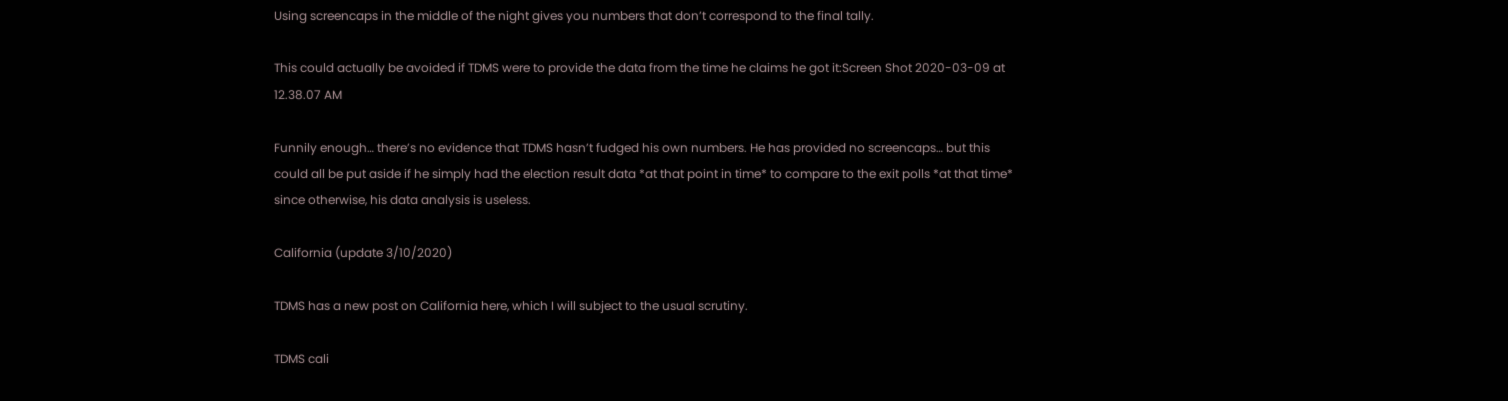Using screencaps in the middle of the night gives you numbers that don’t correspond to the final tally.

This could actually be avoided if TDMS were to provide the data from the time he claims he got it:Screen Shot 2020-03-09 at 12.38.07 AM

Funnily enough… there’s no evidence that TDMS hasn’t fudged his own numbers. He has provided no screencaps… but this could all be put aside if he simply had the election result data *at that point in time* to compare to the exit polls *at that time* since otherwise, his data analysis is useless.

California (update 3/10/2020)

TDMS has a new post on California here, which I will subject to the usual scrutiny.

TDMS cali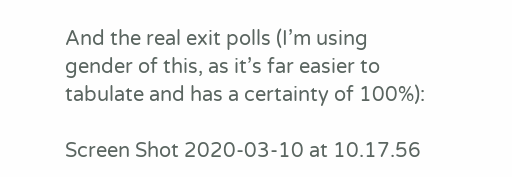And the real exit polls (I’m using gender of this, as it’s far easier to tabulate and has a certainty of 100%):

Screen Shot 2020-03-10 at 10.17.56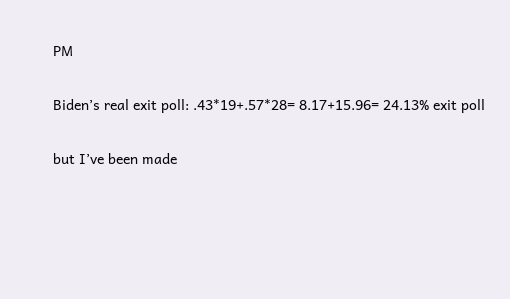PM

Biden’s real exit poll: .43*19+.57*28= 8.17+15.96= 24.13% exit poll

but I’ve been made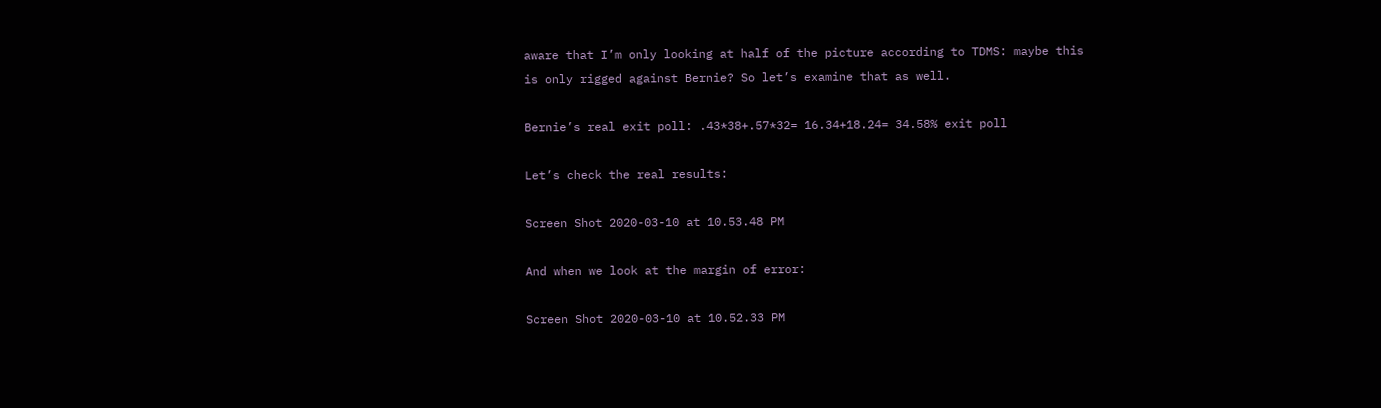aware that I’m only looking at half of the picture according to TDMS: maybe this is only rigged against Bernie? So let’s examine that as well.

Bernie’s real exit poll: .43*38+.57*32= 16.34+18.24= 34.58% exit poll

Let’s check the real results:

Screen Shot 2020-03-10 at 10.53.48 PM

And when we look at the margin of error:

Screen Shot 2020-03-10 at 10.52.33 PM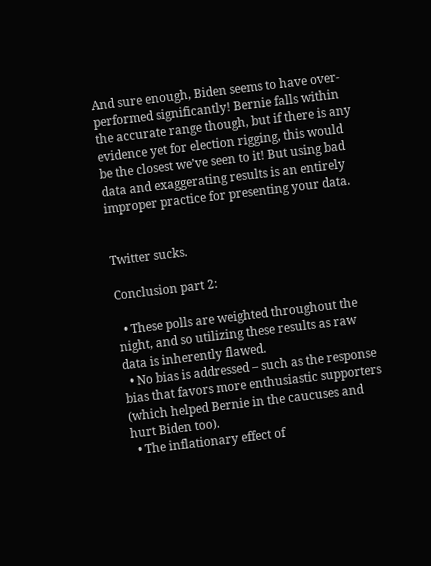And sure enough, Biden seems to have over-performed significantly! Bernie falls within the accurate range though, but if there is any evidence yet for election rigging, this would be the closest we’ve seen to it! But using bad data and exaggerating results is an entirely improper practice for presenting your data.


Twitter sucks.

Conclusion part 2:

  • These polls are weighted throughout the night, and so utilizing these results as raw data is inherently flawed.
  • No bias is addressed – such as the response bias that favors more enthusiastic supporters (which helped Bernie in the caucuses and hurt Biden too).
  • The inflationary effect of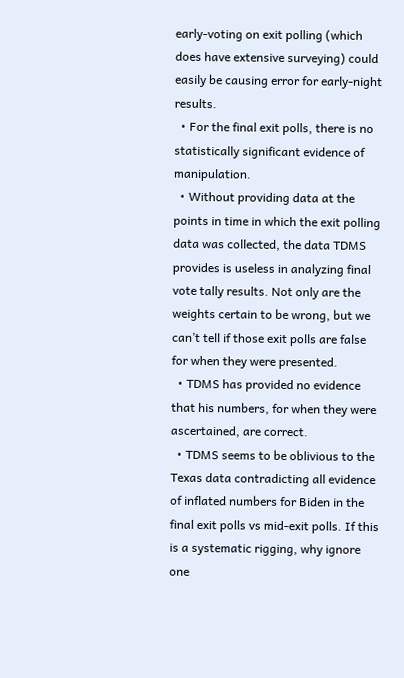early-voting on exit polling (which does have extensive surveying) could easily be causing error for early-night results.
  • For the final exit polls, there is no statistically significant evidence of manipulation.
  • Without providing data at the points in time in which the exit polling data was collected, the data TDMS provides is useless in analyzing final vote tally results. Not only are the weights certain to be wrong, but we can’t tell if those exit polls are false for when they were presented.
  • TDMS has provided no evidence that his numbers, for when they were ascertained, are correct.
  • TDMS seems to be oblivious to the Texas data contradicting all evidence of inflated numbers for Biden in the final exit polls vs mid-exit polls. If this is a systematic rigging, why ignore one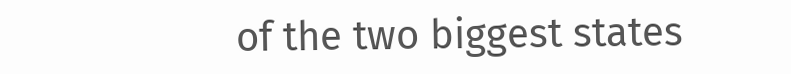of the two biggest states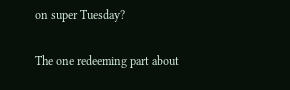on super Tuesday?

The one redeeming part about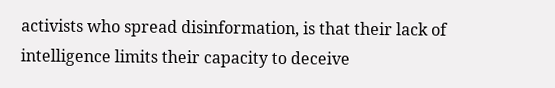activists who spread disinformation, is that their lack of intelligence limits their capacity to deceive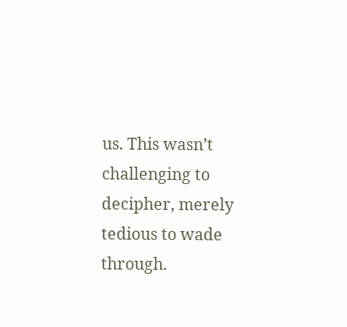us. This wasn’t challenging to decipher, merely tedious to wade through.